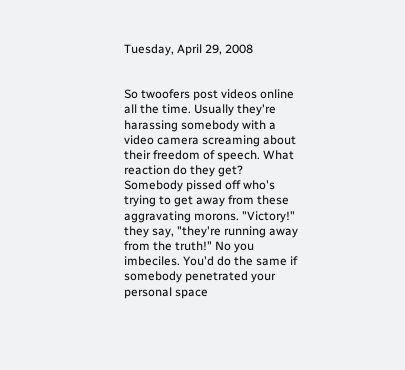Tuesday, April 29, 2008


So twoofers post videos online all the time. Usually they're harassing somebody with a video camera screaming about their freedom of speech. What reaction do they get? Somebody pissed off who's trying to get away from these aggravating morons. "Victory!" they say, "they're running away from the truth!" No you imbeciles. You'd do the same if somebody penetrated your personal space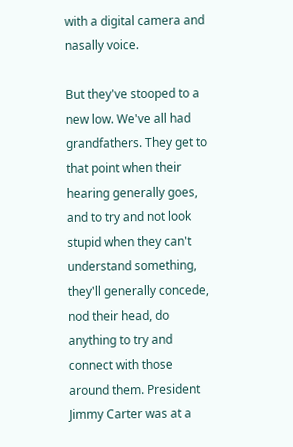with a digital camera and nasally voice.

But they've stooped to a new low. We've all had grandfathers. They get to that point when their hearing generally goes, and to try and not look stupid when they can't understand something, they'll generally concede, nod their head, do anything to try and connect with those around them. President Jimmy Carter was at a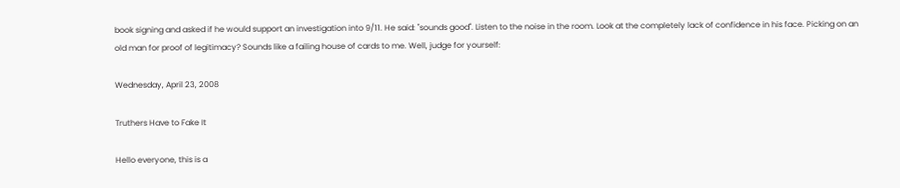book signing and asked if he would support an investigation into 9/11. He said: "sounds good". Listen to the noise in the room. Look at the completely lack of confidence in his face. Picking on an old man for proof of legitimacy? Sounds like a failing house of cards to me. Well, judge for yourself:

Wednesday, April 23, 2008

Truthers Have to Fake It

Hello everyone, this is a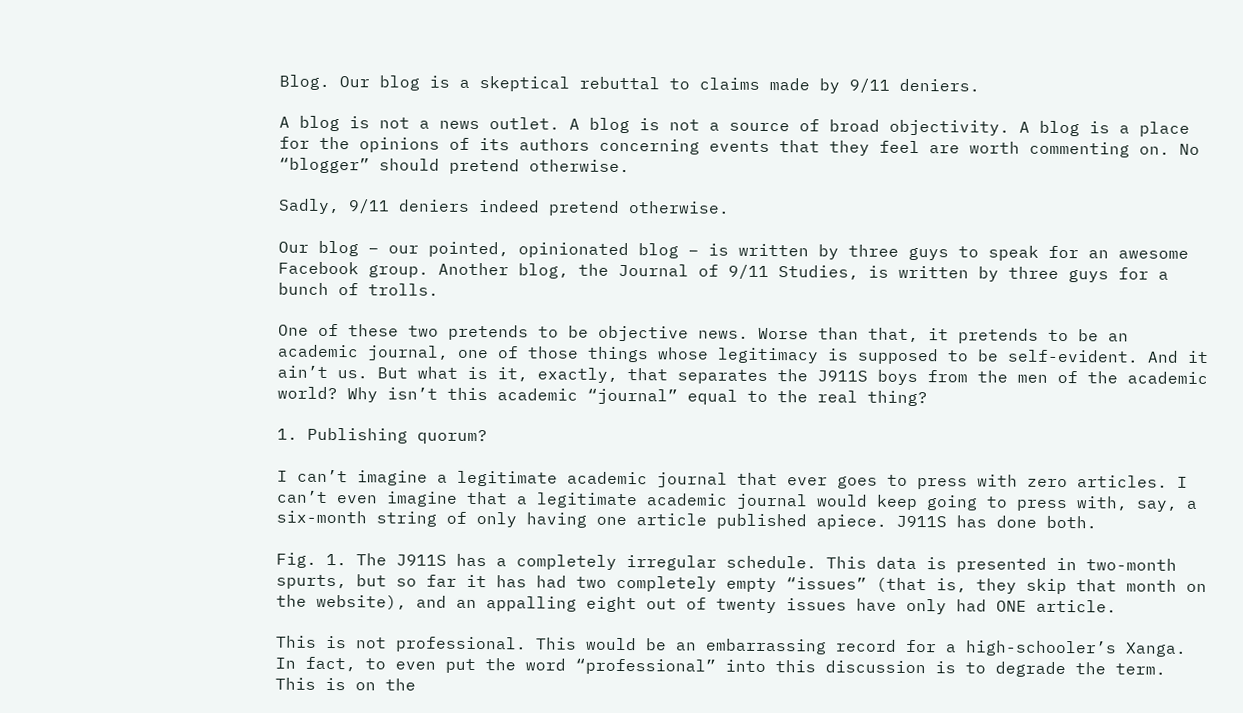Blog. Our blog is a skeptical rebuttal to claims made by 9/11 deniers.

A blog is not a news outlet. A blog is not a source of broad objectivity. A blog is a place for the opinions of its authors concerning events that they feel are worth commenting on. No “blogger” should pretend otherwise.

Sadly, 9/11 deniers indeed pretend otherwise.

Our blog – our pointed, opinionated blog – is written by three guys to speak for an awesome Facebook group. Another blog, the Journal of 9/11 Studies, is written by three guys for a bunch of trolls.

One of these two pretends to be objective news. Worse than that, it pretends to be an academic journal, one of those things whose legitimacy is supposed to be self-evident. And it ain’t us. But what is it, exactly, that separates the J911S boys from the men of the academic world? Why isn’t this academic “journal” equal to the real thing?

1. Publishing quorum?

I can’t imagine a legitimate academic journal that ever goes to press with zero articles. I can’t even imagine that a legitimate academic journal would keep going to press with, say, a six-month string of only having one article published apiece. J911S has done both.

Fig. 1. The J911S has a completely irregular schedule. This data is presented in two-month spurts, but so far it has had two completely empty “issues” (that is, they skip that month on the website), and an appalling eight out of twenty issues have only had ONE article.

This is not professional. This would be an embarrassing record for a high-schooler’s Xanga. In fact, to even put the word “professional” into this discussion is to degrade the term. This is on the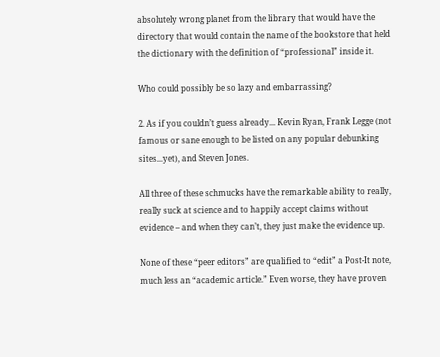absolutely wrong planet from the library that would have the directory that would contain the name of the bookstore that held the dictionary with the definition of “professional” inside it.

Who could possibly be so lazy and embarrassing?

2. As if you couldn’t guess already... Kevin Ryan, Frank Legge (not famous or sane enough to be listed on any popular debunking sites...yet), and Steven Jones.

All three of these schmucks have the remarkable ability to really, really suck at science and to happily accept claims without evidence – and when they can’t, they just make the evidence up.

None of these “peer editors” are qualified to “edit” a Post-It note, much less an “academic article.” Even worse, they have proven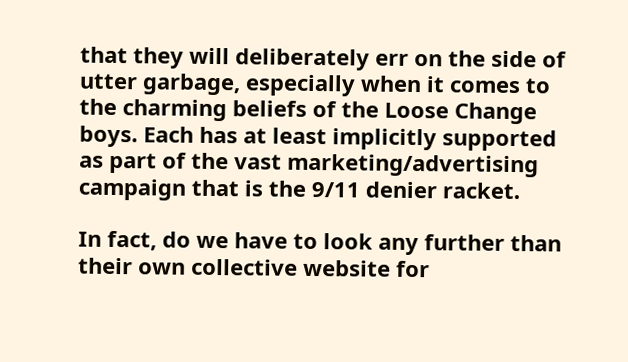that they will deliberately err on the side of utter garbage, especially when it comes to the charming beliefs of the Loose Change boys. Each has at least implicitly supported as part of the vast marketing/advertising campaign that is the 9/11 denier racket.

In fact, do we have to look any further than their own collective website for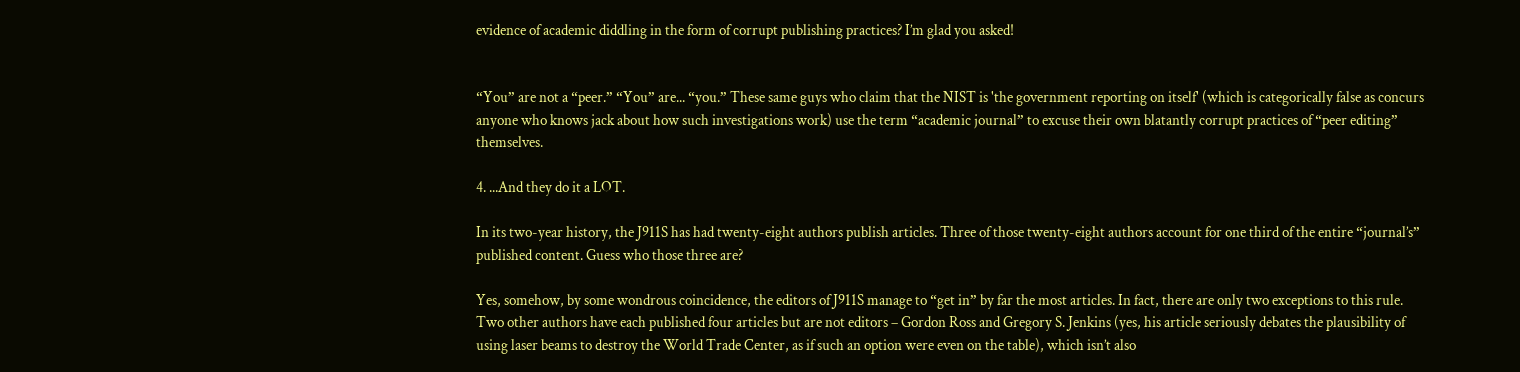evidence of academic diddling in the form of corrupt publishing practices? I’m glad you asked!


“You” are not a “peer.” “You” are... “you.” These same guys who claim that the NIST is 'the government reporting on itself' (which is categorically false as concurs anyone who knows jack about how such investigations work) use the term “academic journal” to excuse their own blatantly corrupt practices of “peer editing” themselves.

4. ...And they do it a LOT.

In its two-year history, the J911S has had twenty-eight authors publish articles. Three of those twenty-eight authors account for one third of the entire “journal’s” published content. Guess who those three are?

Yes, somehow, by some wondrous coincidence, the editors of J911S manage to “get in” by far the most articles. In fact, there are only two exceptions to this rule. Two other authors have each published four articles but are not editors – Gordon Ross and Gregory S. Jenkins (yes, his article seriously debates the plausibility of using laser beams to destroy the World Trade Center, as if such an option were even on the table), which isn’t also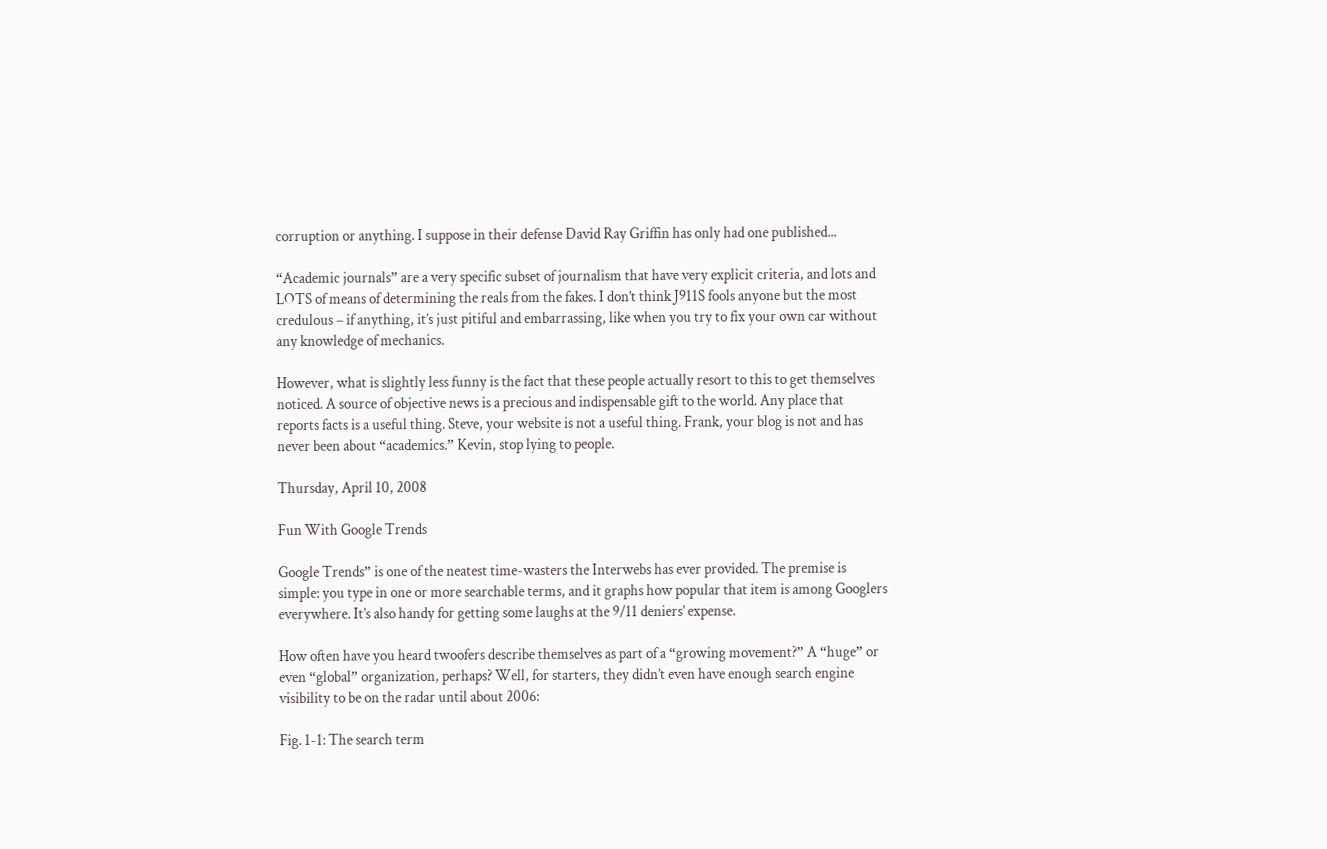corruption or anything. I suppose in their defense David Ray Griffin has only had one published...

“Academic journals” are a very specific subset of journalism that have very explicit criteria, and lots and LOTS of means of determining the reals from the fakes. I don’t think J911S fools anyone but the most credulous – if anything, it’s just pitiful and embarrassing, like when you try to fix your own car without any knowledge of mechanics.

However, what is slightly less funny is the fact that these people actually resort to this to get themselves noticed. A source of objective news is a precious and indispensable gift to the world. Any place that reports facts is a useful thing. Steve, your website is not a useful thing. Frank, your blog is not and has never been about “academics.” Kevin, stop lying to people.

Thursday, April 10, 2008

Fun With Google Trends

Google Trends” is one of the neatest time-wasters the Interwebs has ever provided. The premise is simple: you type in one or more searchable terms, and it graphs how popular that item is among Googlers everywhere. It’s also handy for getting some laughs at the 9/11 deniers’ expense.

How often have you heard twoofers describe themselves as part of a “growing movement?” A “huge” or even “global” organization, perhaps? Well, for starters, they didn’t even have enough search engine visibility to be on the radar until about 2006:

Fig. 1-1: The search term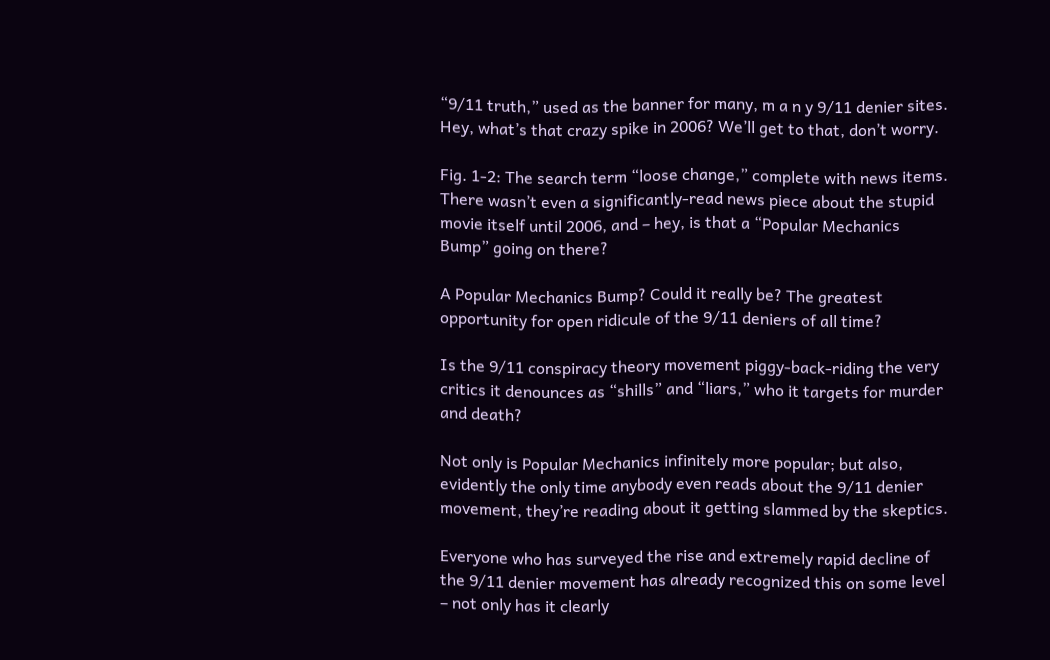“9/11 truth,” used as the banner for many, m a n y 9/11 denier sites. Hey, what’s that crazy spike in 2006? We’ll get to that, don’t worry.

Fig. 1-2: The search term “loose change,” complete with news items. There wasn’t even a significantly-read news piece about the stupid movie itself until 2006, and – hey, is that a “Popular Mechanics Bump” going on there?

A Popular Mechanics Bump? Could it really be? The greatest opportunity for open ridicule of the 9/11 deniers of all time?

Is the 9/11 conspiracy theory movement piggy-back-riding the very critics it denounces as “shills” and “liars,” who it targets for murder and death?

Not only is Popular Mechanics infinitely more popular; but also, evidently the only time anybody even reads about the 9/11 denier movement, they’re reading about it getting slammed by the skeptics.

Everyone who has surveyed the rise and extremely rapid decline of the 9/11 denier movement has already recognized this on some level – not only has it clearly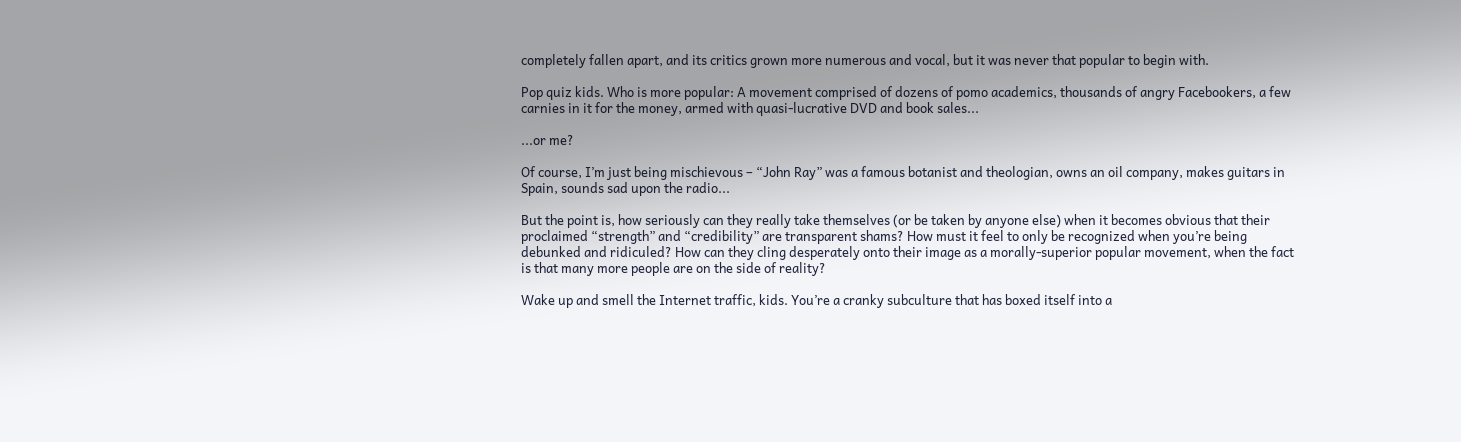completely fallen apart, and its critics grown more numerous and vocal, but it was never that popular to begin with.

Pop quiz kids. Who is more popular: A movement comprised of dozens of pomo academics, thousands of angry Facebookers, a few carnies in it for the money, armed with quasi-lucrative DVD and book sales...

...or me?

Of course, I’m just being mischievous – “John Ray” was a famous botanist and theologian, owns an oil company, makes guitars in Spain, sounds sad upon the radio...

But the point is, how seriously can they really take themselves (or be taken by anyone else) when it becomes obvious that their proclaimed “strength” and “credibility” are transparent shams? How must it feel to only be recognized when you’re being debunked and ridiculed? How can they cling desperately onto their image as a morally-superior popular movement, when the fact is that many more people are on the side of reality?

Wake up and smell the Internet traffic, kids. You’re a cranky subculture that has boxed itself into a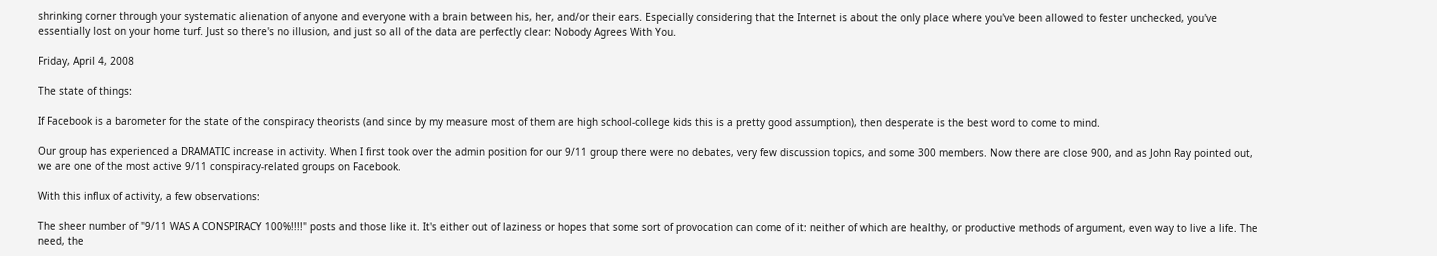shrinking corner through your systematic alienation of anyone and everyone with a brain between his, her, and/or their ears. Especially considering that the Internet is about the only place where you've been allowed to fester unchecked, you've essentially lost on your home turf. Just so there's no illusion, and just so all of the data are perfectly clear: Nobody Agrees With You.

Friday, April 4, 2008

The state of things:

If Facebook is a barometer for the state of the conspiracy theorists (and since by my measure most of them are high school-college kids this is a pretty good assumption), then desperate is the best word to come to mind.

Our group has experienced a DRAMATIC increase in activity. When I first took over the admin position for our 9/11 group there were no debates, very few discussion topics, and some 300 members. Now there are close 900, and as John Ray pointed out, we are one of the most active 9/11 conspiracy-related groups on Facebook.

With this influx of activity, a few observations:

The sheer number of "9/11 WAS A CONSPIRACY 100%!!!!" posts and those like it. It's either out of laziness or hopes that some sort of provocation can come of it: neither of which are healthy, or productive methods of argument, even way to live a life. The need, the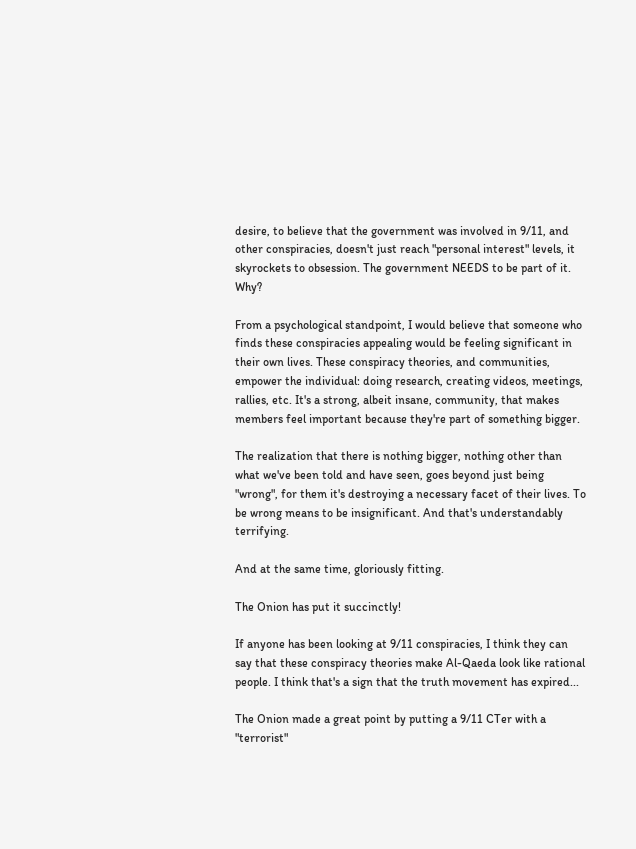desire, to believe that the government was involved in 9/11, and other conspiracies, doesn't just reach "personal interest" levels, it skyrockets to obsession. The government NEEDS to be part of it. Why?

From a psychological standpoint, I would believe that someone who finds these conspiracies appealing would be feeling significant in their own lives. These conspiracy theories, and communities, empower the individual: doing research, creating videos, meetings, rallies, etc. It's a strong, albeit insane, community, that makes members feel important because they're part of something bigger.

The realization that there is nothing bigger, nothing other than what we've been told and have seen, goes beyond just being "wrong", for them it's destroying a necessary facet of their lives. To be wrong means to be insignificant. And that's understandably terrifying.

And at the same time, gloriously fitting.

The Onion has put it succinctly!

If anyone has been looking at 9/11 conspiracies, I think they can say that these conspiracy theories make Al-Qaeda look like rational people. I think that's a sign that the truth movement has expired...

The Onion made a great point by putting a 9/11 CTer with a "terrorist"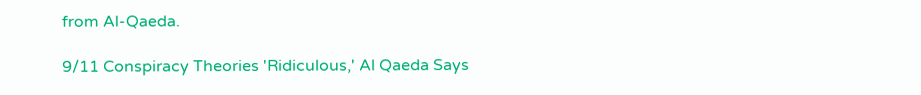from Al-Qaeda.

9/11 Conspiracy Theories 'Ridiculous,' Al Qaeda Says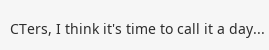CTers, I think it's time to call it a day...